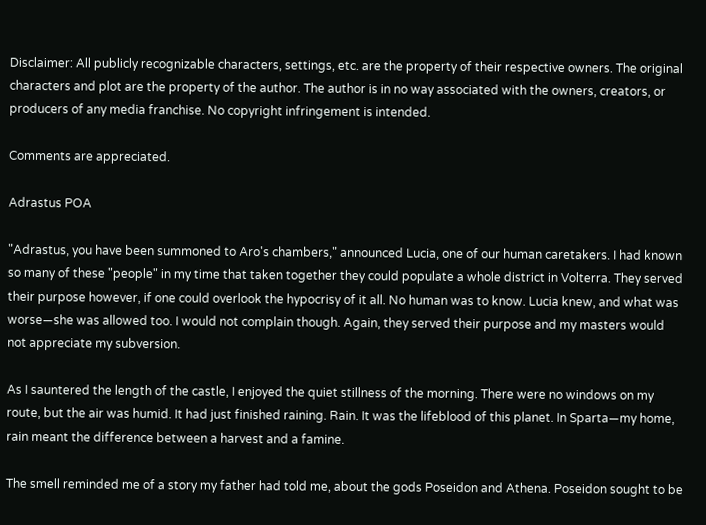Disclaimer: All publicly recognizable characters, settings, etc. are the property of their respective owners. The original characters and plot are the property of the author. The author is in no way associated with the owners, creators, or producers of any media franchise. No copyright infringement is intended.

Comments are appreciated.

Adrastus POA

"Adrastus, you have been summoned to Aro's chambers," announced Lucia, one of our human caretakers. I had known so many of these "people" in my time that taken together they could populate a whole district in Volterra. They served their purpose however, if one could overlook the hypocrisy of it all. No human was to know. Lucia knew, and what was worse—she was allowed too. I would not complain though. Again, they served their purpose and my masters would not appreciate my subversion.

As I sauntered the length of the castle, I enjoyed the quiet stillness of the morning. There were no windows on my route, but the air was humid. It had just finished raining. Rain. It was the lifeblood of this planet. In Sparta—my home, rain meant the difference between a harvest and a famine.

The smell reminded me of a story my father had told me, about the gods Poseidon and Athena. Poseidon sought to be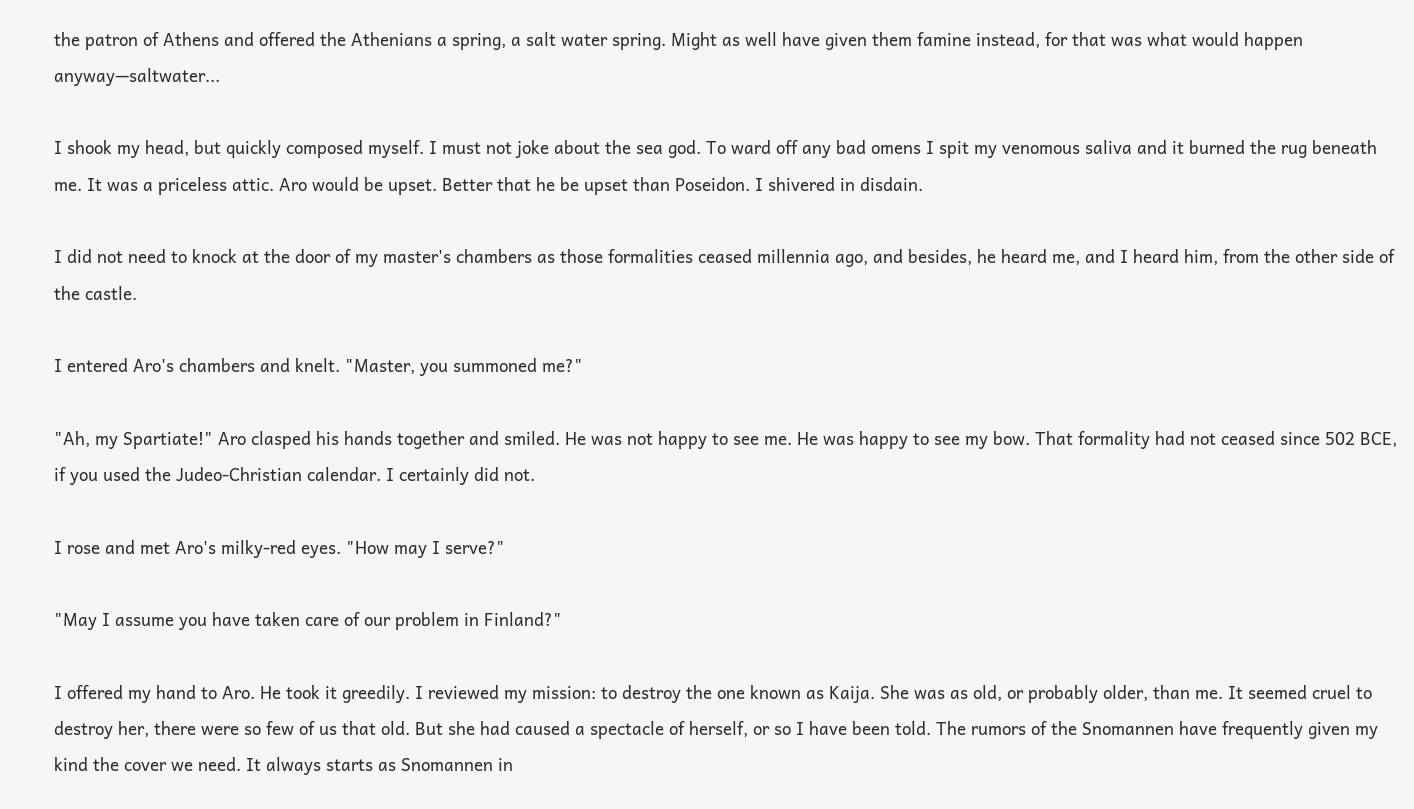the patron of Athens and offered the Athenians a spring, a salt water spring. Might as well have given them famine instead, for that was what would happen anyway—saltwater...

I shook my head, but quickly composed myself. I must not joke about the sea god. To ward off any bad omens I spit my venomous saliva and it burned the rug beneath me. It was a priceless attic. Aro would be upset. Better that he be upset than Poseidon. I shivered in disdain.

I did not need to knock at the door of my master's chambers as those formalities ceased millennia ago, and besides, he heard me, and I heard him, from the other side of the castle.

I entered Aro's chambers and knelt. "Master, you summoned me?"

"Ah, my Spartiate!" Aro clasped his hands together and smiled. He was not happy to see me. He was happy to see my bow. That formality had not ceased since 502 BCE, if you used the Judeo-Christian calendar. I certainly did not.

I rose and met Aro's milky-red eyes. "How may I serve?"

"May I assume you have taken care of our problem in Finland?"

I offered my hand to Aro. He took it greedily. I reviewed my mission: to destroy the one known as Kaija. She was as old, or probably older, than me. It seemed cruel to destroy her, there were so few of us that old. But she had caused a spectacle of herself, or so I have been told. The rumors of the Snomannen have frequently given my kind the cover we need. It always starts as Snomannen in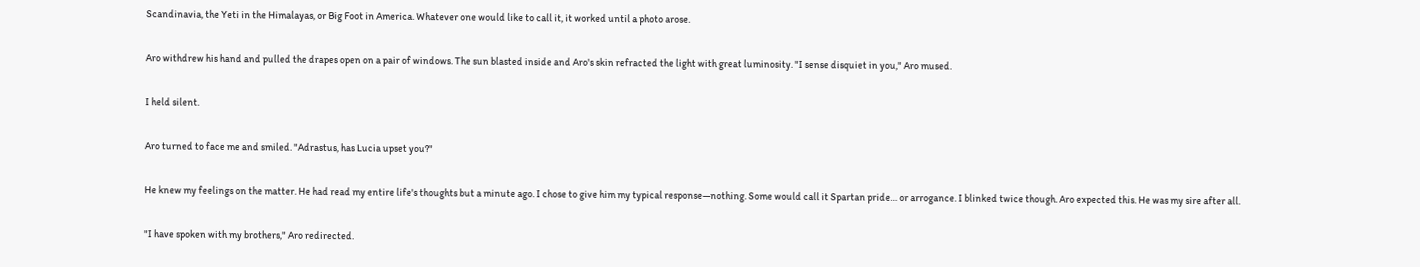Scandinavia, the Yeti in the Himalayas, or Big Foot in America. Whatever one would like to call it, it worked until a photo arose.

Aro withdrew his hand and pulled the drapes open on a pair of windows. The sun blasted inside and Aro's skin refracted the light with great luminosity. "I sense disquiet in you," Aro mused.

I held silent.

Aro turned to face me and smiled. "Adrastus, has Lucia upset you?"

He knew my feelings on the matter. He had read my entire life's thoughts but a minute ago. I chose to give him my typical response—nothing. Some would call it Spartan pride… or arrogance. I blinked twice though. Aro expected this. He was my sire after all.

"I have spoken with my brothers," Aro redirected.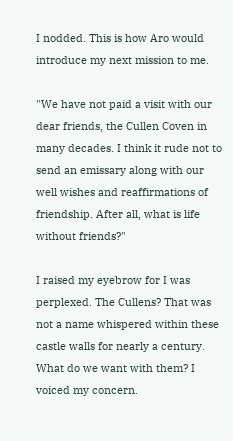I nodded. This is how Aro would introduce my next mission to me.

"We have not paid a visit with our dear friends, the Cullen Coven in many decades. I think it rude not to send an emissary along with our well wishes and reaffirmations of friendship. After all, what is life without friends?"

I raised my eyebrow for I was perplexed. The Cullens? That was not a name whispered within these castle walls for nearly a century. What do we want with them? I voiced my concern.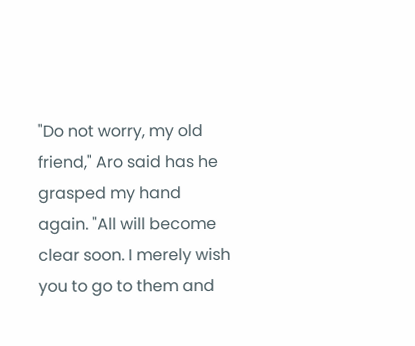"Do not worry, my old friend," Aro said has he grasped my hand again. "All will become clear soon. I merely wish you to go to them and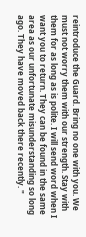reintroduce the Guard. Bring no one with you. We must not worry them with our strength. Stay with them for as long as is polite. I will send word when I want you to return. They can be found in the same area as our unfortunate misunderstanding so long ago. They have moved back there recently. "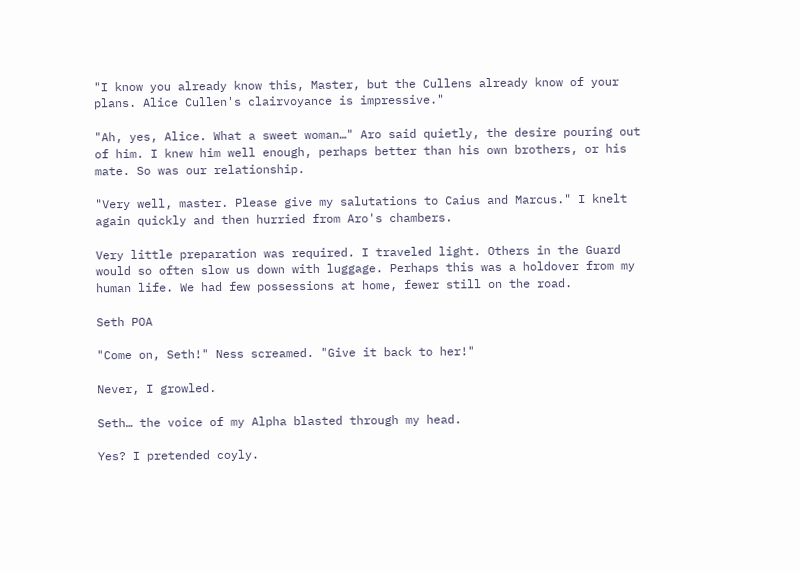"I know you already know this, Master, but the Cullens already know of your plans. Alice Cullen's clairvoyance is impressive."

"Ah, yes, Alice. What a sweet woman…" Aro said quietly, the desire pouring out of him. I knew him well enough, perhaps better than his own brothers, or his mate. So was our relationship.

"Very well, master. Please give my salutations to Caius and Marcus." I knelt again quickly and then hurried from Aro's chambers.

Very little preparation was required. I traveled light. Others in the Guard would so often slow us down with luggage. Perhaps this was a holdover from my human life. We had few possessions at home, fewer still on the road.

Seth POA

"Come on, Seth!" Ness screamed. "Give it back to her!"

Never, I growled.

Seth… the voice of my Alpha blasted through my head.

Yes? I pretended coyly.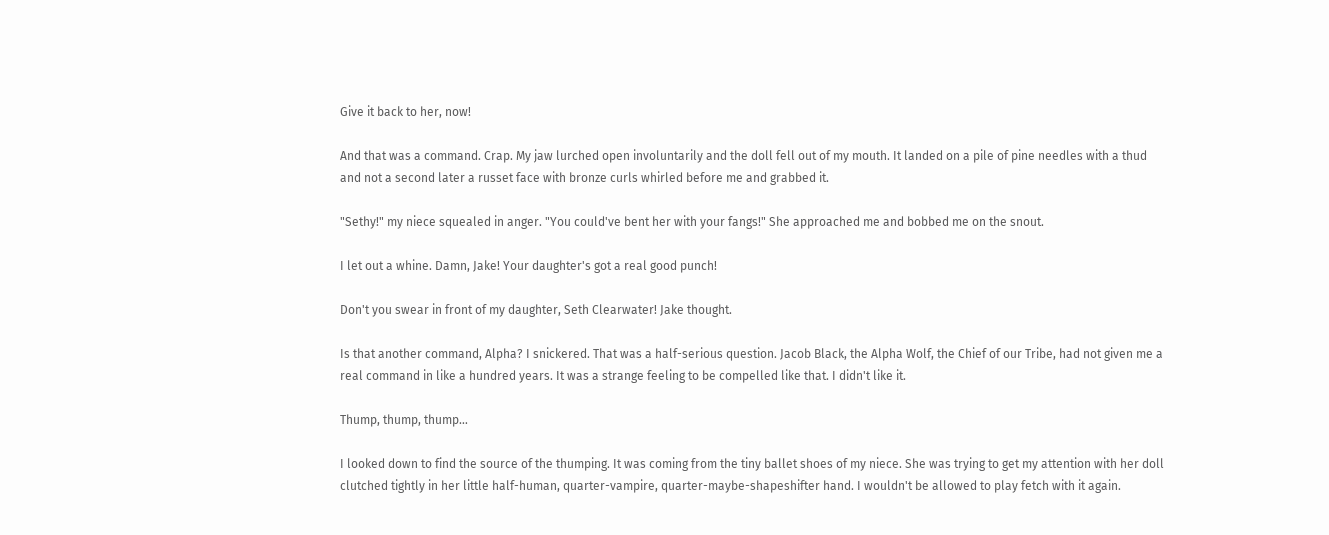Give it back to her, now!

And that was a command. Crap. My jaw lurched open involuntarily and the doll fell out of my mouth. It landed on a pile of pine needles with a thud and not a second later a russet face with bronze curls whirled before me and grabbed it.

"Sethy!" my niece squealed in anger. "You could've bent her with your fangs!" She approached me and bobbed me on the snout.

I let out a whine. Damn, Jake! Your daughter's got a real good punch!

Don't you swear in front of my daughter, Seth Clearwater! Jake thought.

Is that another command, Alpha? I snickered. That was a half-serious question. Jacob Black, the Alpha Wolf, the Chief of our Tribe, had not given me a real command in like a hundred years. It was a strange feeling to be compelled like that. I didn't like it.

Thump, thump, thump…

I looked down to find the source of the thumping. It was coming from the tiny ballet shoes of my niece. She was trying to get my attention with her doll clutched tightly in her little half-human, quarter-vampire, quarter-maybe-shapeshifter hand. I wouldn't be allowed to play fetch with it again.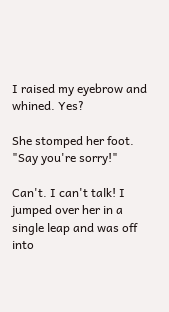I raised my eyebrow and whined. Yes?

She stomped her foot. "Say you're sorry!"

Can't. I can't talk! I jumped over her in a single leap and was off into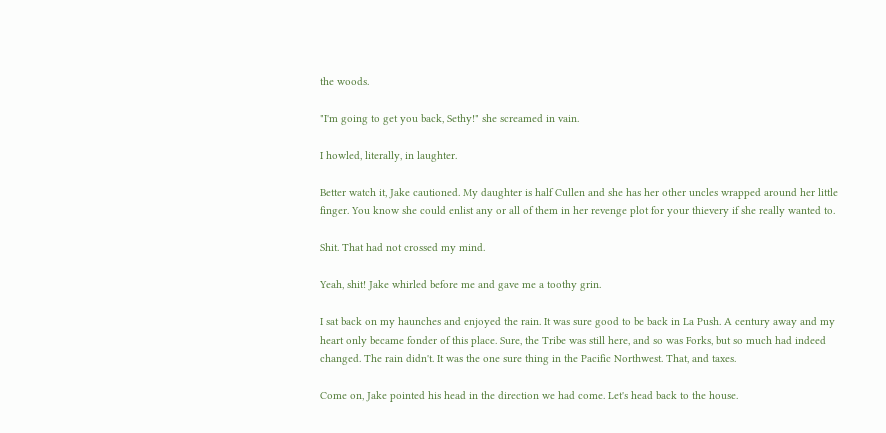the woods.

"I'm going to get you back, Sethy!" she screamed in vain.

I howled, literally, in laughter.

Better watch it, Jake cautioned. My daughter is half Cullen and she has her other uncles wrapped around her little finger. You know she could enlist any or all of them in her revenge plot for your thievery if she really wanted to.

Shit. That had not crossed my mind.

Yeah, shit! Jake whirled before me and gave me a toothy grin.

I sat back on my haunches and enjoyed the rain. It was sure good to be back in La Push. A century away and my heart only became fonder of this place. Sure, the Tribe was still here, and so was Forks, but so much had indeed changed. The rain didn't. It was the one sure thing in the Pacific Northwest. That, and taxes.

Come on, Jake pointed his head in the direction we had come. Let's head back to the house.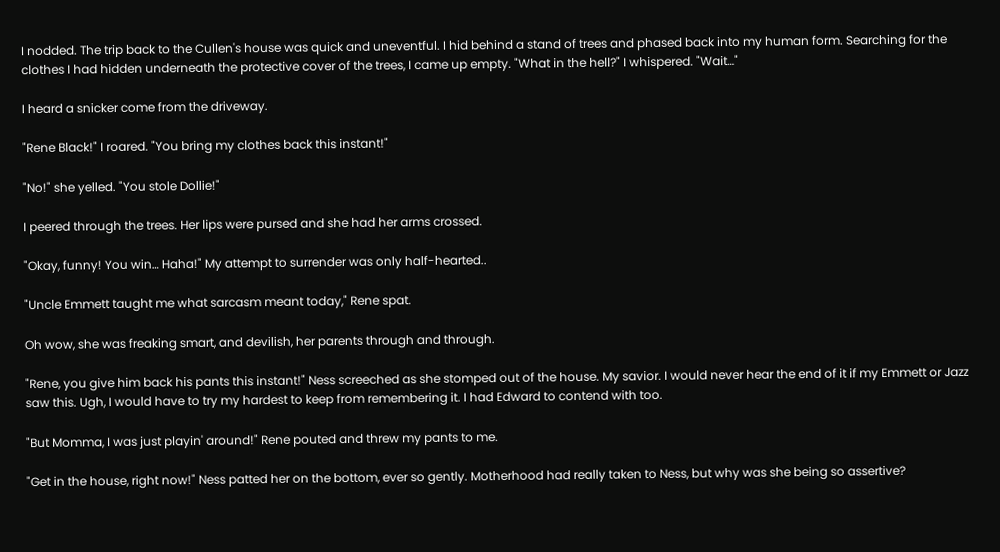I nodded. The trip back to the Cullen's house was quick and uneventful. I hid behind a stand of trees and phased back into my human form. Searching for the clothes I had hidden underneath the protective cover of the trees, I came up empty. "What in the hell?" I whispered. "Wait…"

I heard a snicker come from the driveway.

"Rene Black!" I roared. "You bring my clothes back this instant!"

"No!" she yelled. "You stole Dollie!"

I peered through the trees. Her lips were pursed and she had her arms crossed.

"Okay, funny! You win… Haha!" My attempt to surrender was only half-hearted..

"Uncle Emmett taught me what sarcasm meant today," Rene spat.

Oh wow, she was freaking smart, and devilish, her parents through and through.

"Rene, you give him back his pants this instant!" Ness screeched as she stomped out of the house. My savior. I would never hear the end of it if my Emmett or Jazz saw this. Ugh, I would have to try my hardest to keep from remembering it. I had Edward to contend with too.

"But Momma, I was just playin' around!" Rene pouted and threw my pants to me.

"Get in the house, right now!" Ness patted her on the bottom, ever so gently. Motherhood had really taken to Ness, but why was she being so assertive?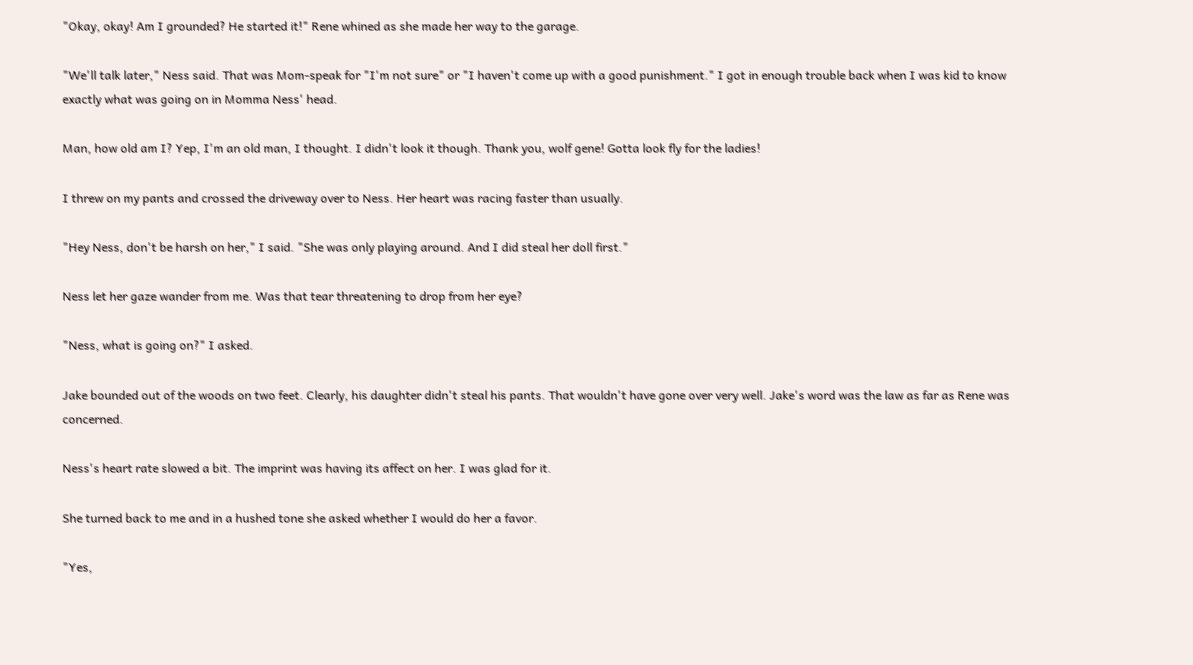"Okay, okay! Am I grounded? He started it!" Rene whined as she made her way to the garage.

"We'll talk later," Ness said. That was Mom-speak for "I'm not sure" or "I haven't come up with a good punishment." I got in enough trouble back when I was kid to know exactly what was going on in Momma Ness' head.

Man, how old am I? Yep, I'm an old man, I thought. I didn't look it though. Thank you, wolf gene! Gotta look fly for the ladies!

I threw on my pants and crossed the driveway over to Ness. Her heart was racing faster than usually.

"Hey Ness, don't be harsh on her," I said. "She was only playing around. And I did steal her doll first."

Ness let her gaze wander from me. Was that tear threatening to drop from her eye?

"Ness, what is going on?" I asked.

Jake bounded out of the woods on two feet. Clearly, his daughter didn't steal his pants. That wouldn't have gone over very well. Jake's word was the law as far as Rene was concerned.

Ness's heart rate slowed a bit. The imprint was having its affect on her. I was glad for it.

She turned back to me and in a hushed tone she asked whether I would do her a favor.

"Yes,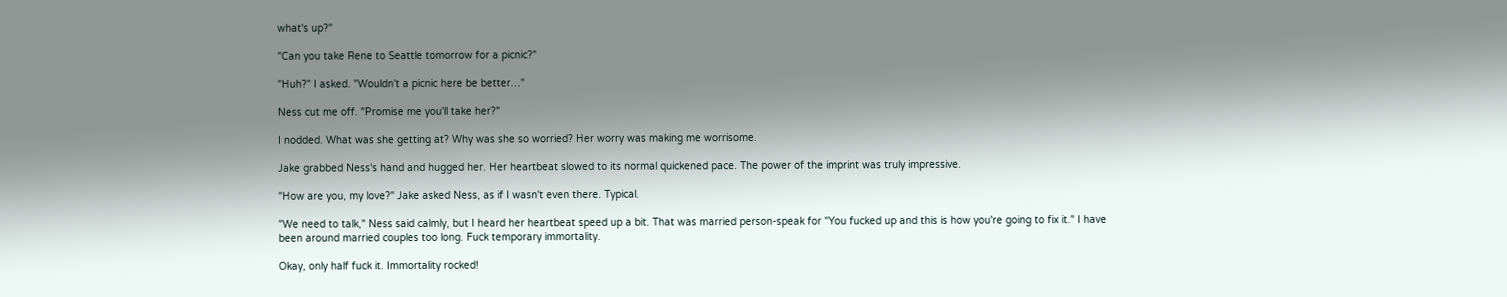what's up?"

"Can you take Rene to Seattle tomorrow for a picnic?"

"Huh?" I asked. "Wouldn't a picnic here be better…"

Ness cut me off. "Promise me you'll take her?"

I nodded. What was she getting at? Why was she so worried? Her worry was making me worrisome.

Jake grabbed Ness's hand and hugged her. Her heartbeat slowed to its normal quickened pace. The power of the imprint was truly impressive.

"How are you, my love?" Jake asked Ness, as if I wasn't even there. Typical.

"We need to talk," Ness said calmly, but I heard her heartbeat speed up a bit. That was married person-speak for "You fucked up and this is how you're going to fix it." I have been around married couples too long. Fuck temporary immortality.

Okay, only half fuck it. Immortality rocked!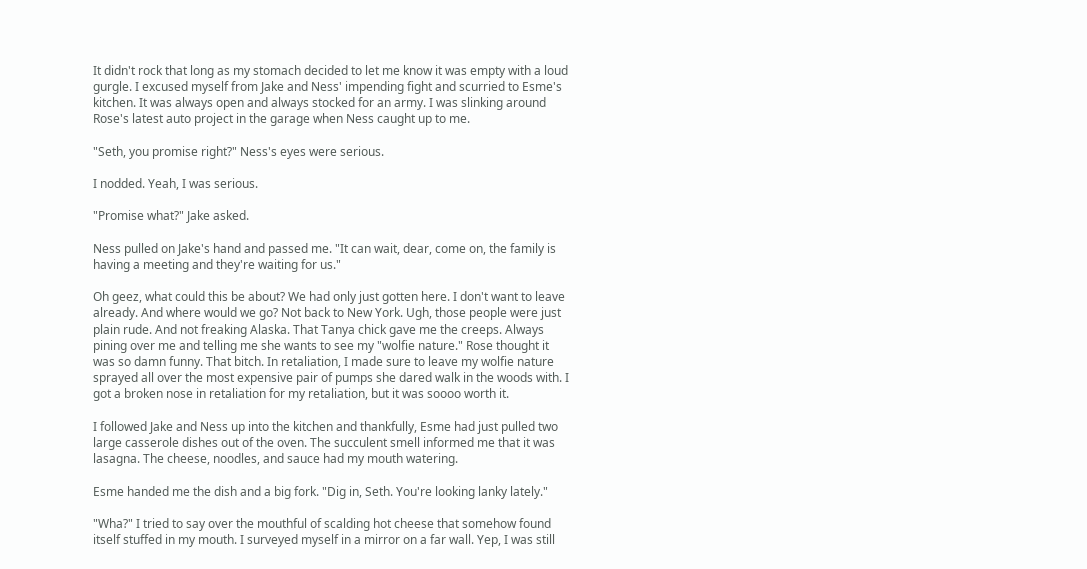It didn't rock that long as my stomach decided to let me know it was empty with a loud gurgle. I excused myself from Jake and Ness' impending fight and scurried to Esme's kitchen. It was always open and always stocked for an army. I was slinking around Rose's latest auto project in the garage when Ness caught up to me.

"Seth, you promise right?" Ness's eyes were serious.

I nodded. Yeah, I was serious.

"Promise what?" Jake asked.

Ness pulled on Jake's hand and passed me. "It can wait, dear, come on, the family is having a meeting and they're waiting for us."

Oh geez, what could this be about? We had only just gotten here. I don't want to leave already. And where would we go? Not back to New York. Ugh, those people were just plain rude. And not freaking Alaska. That Tanya chick gave me the creeps. Always pining over me and telling me she wants to see my "wolfie nature." Rose thought it was so damn funny. That bitch. In retaliation, I made sure to leave my wolfie nature sprayed all over the most expensive pair of pumps she dared walk in the woods with. I got a broken nose in retaliation for my retaliation, but it was soooo worth it.

I followed Jake and Ness up into the kitchen and thankfully, Esme had just pulled two large casserole dishes out of the oven. The succulent smell informed me that it was lasagna. The cheese, noodles, and sauce had my mouth watering.

Esme handed me the dish and a big fork. "Dig in, Seth. You're looking lanky lately."

"Wha?" I tried to say over the mouthful of scalding hot cheese that somehow found itself stuffed in my mouth. I surveyed myself in a mirror on a far wall. Yep, I was still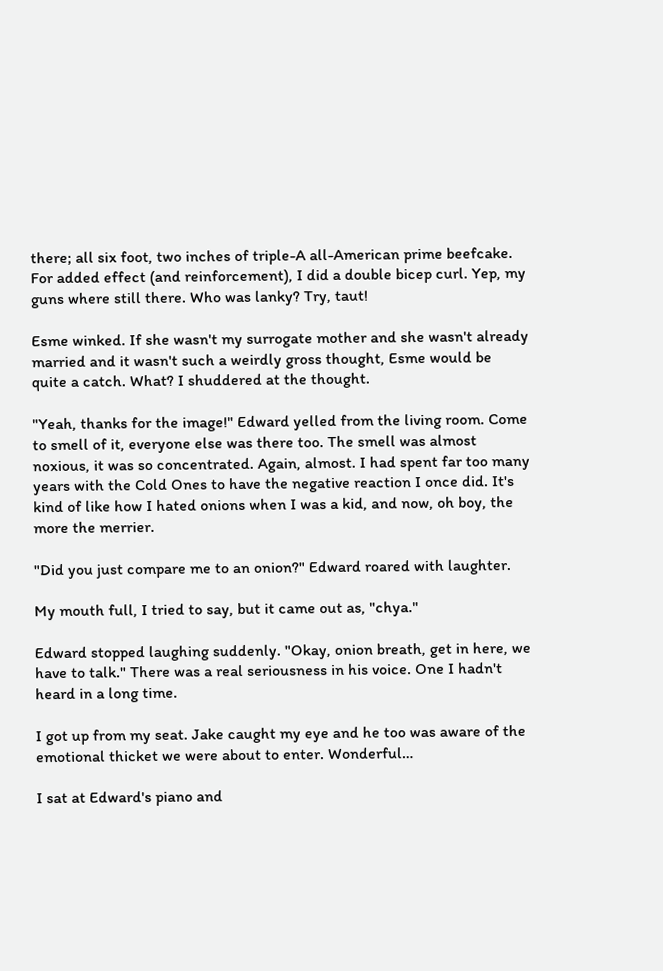there; all six foot, two inches of triple-A all-American prime beefcake. For added effect (and reinforcement), I did a double bicep curl. Yep, my guns where still there. Who was lanky? Try, taut!

Esme winked. If she wasn't my surrogate mother and she wasn't already married and it wasn't such a weirdly gross thought, Esme would be quite a catch. What? I shuddered at the thought.

"Yeah, thanks for the image!" Edward yelled from the living room. Come to smell of it, everyone else was there too. The smell was almost noxious, it was so concentrated. Again, almost. I had spent far too many years with the Cold Ones to have the negative reaction I once did. It's kind of like how I hated onions when I was a kid, and now, oh boy, the more the merrier.

"Did you just compare me to an onion?" Edward roared with laughter.

My mouth full, I tried to say, but it came out as, "chya."

Edward stopped laughing suddenly. "Okay, onion breath, get in here, we have to talk." There was a real seriousness in his voice. One I hadn't heard in a long time.

I got up from my seat. Jake caught my eye and he too was aware of the emotional thicket we were about to enter. Wonderful…

I sat at Edward's piano and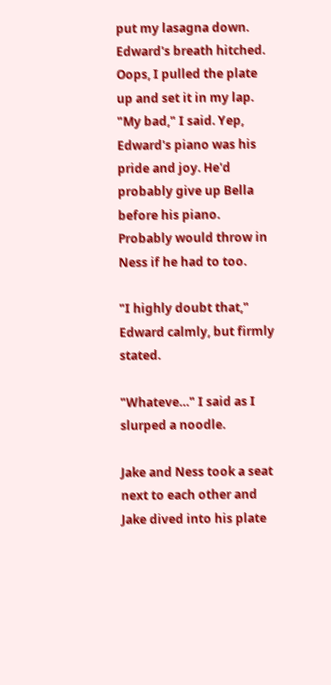put my lasagna down. Edward's breath hitched. Oops, I pulled the plate up and set it in my lap. "My bad," I said. Yep, Edward's piano was his pride and joy. He'd probably give up Bella before his piano. Probably would throw in Ness if he had to too.

"I highly doubt that," Edward calmly, but firmly stated.

"Whateve…" I said as I slurped a noodle.

Jake and Ness took a seat next to each other and Jake dived into his plate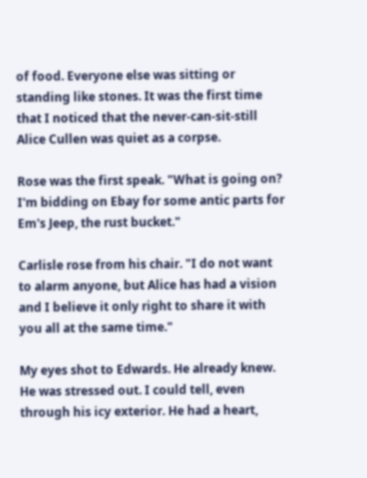of food. Everyone else was sitting or standing like stones. It was the first time that I noticed that the never-can-sit-still Alice Cullen was quiet as a corpse.

Rose was the first speak. "What is going on? I'm bidding on Ebay for some antic parts for Em's Jeep, the rust bucket."

Carlisle rose from his chair. "I do not want to alarm anyone, but Alice has had a vision and I believe it only right to share it with you all at the same time."

My eyes shot to Edwards. He already knew. He was stressed out. I could tell, even through his icy exterior. He had a heart,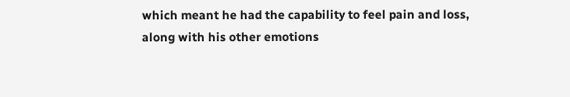which meant he had the capability to feel pain and loss, along with his other emotions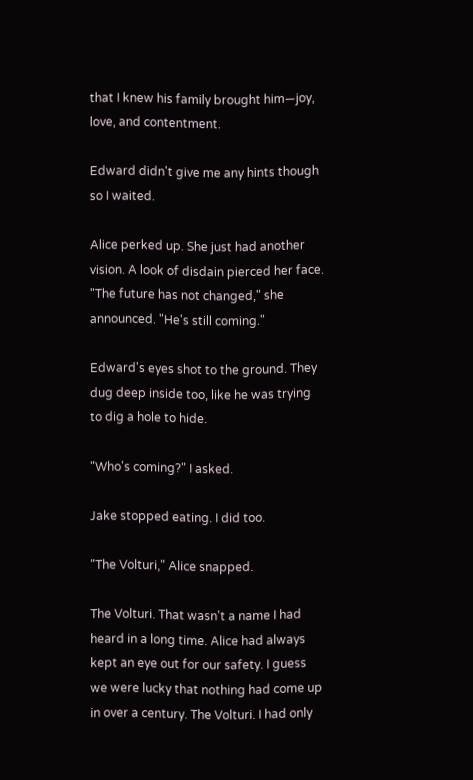that I knew his family brought him—joy, love, and contentment.

Edward didn't give me any hints though so I waited.

Alice perked up. She just had another vision. A look of disdain pierced her face. "The future has not changed," she announced. "He's still coming."

Edward's eyes shot to the ground. They dug deep inside too, like he was trying to dig a hole to hide.

"Who's coming?" I asked.

Jake stopped eating. I did too.

"The Volturi," Alice snapped.

The Volturi. That wasn't a name I had heard in a long time. Alice had always kept an eye out for our safety. I guess we were lucky that nothing had come up in over a century. The Volturi. I had only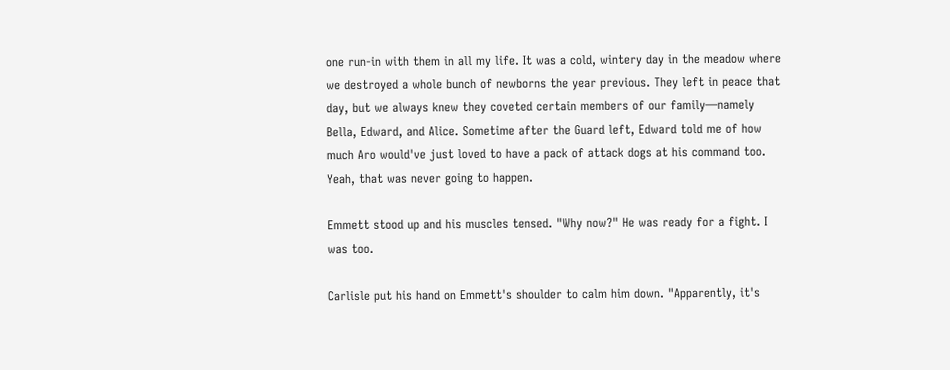one run-in with them in all my life. It was a cold, wintery day in the meadow where we destroyed a whole bunch of newborns the year previous. They left in peace that day, but we always knew they coveted certain members of our family—namely Bella, Edward, and Alice. Sometime after the Guard left, Edward told me of how much Aro would've just loved to have a pack of attack dogs at his command too. Yeah, that was never going to happen.

Emmett stood up and his muscles tensed. "Why now?" He was ready for a fight. I was too.

Carlisle put his hand on Emmett's shoulder to calm him down. "Apparently, it's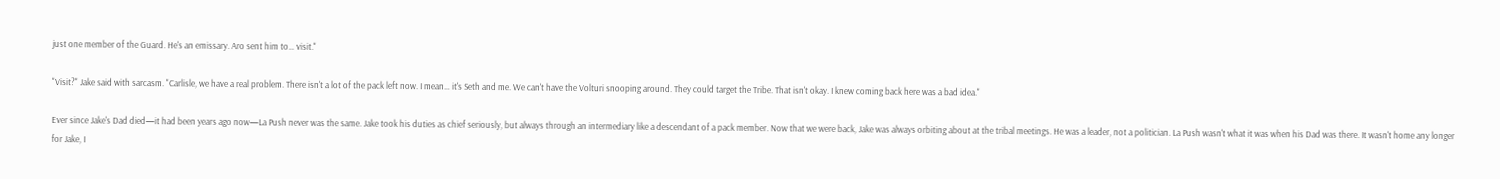just one member of the Guard. He's an emissary. Aro sent him to… visit."

"Visit?" Jake said with sarcasm. "Carlisle, we have a real problem. There isn't a lot of the pack left now. I mean… it's Seth and me. We can't have the Volturi snooping around. They could target the Tribe. That isn't okay. I knew coming back here was a bad idea."

Ever since Jake's Dad died—it had been years ago now—La Push never was the same. Jake took his duties as chief seriously, but always through an intermediary like a descendant of a pack member. Now that we were back, Jake was always orbiting about at the tribal meetings. He was a leader, not a politician. La Push wasn't what it was when his Dad was there. It wasn't home any longer for Jake, I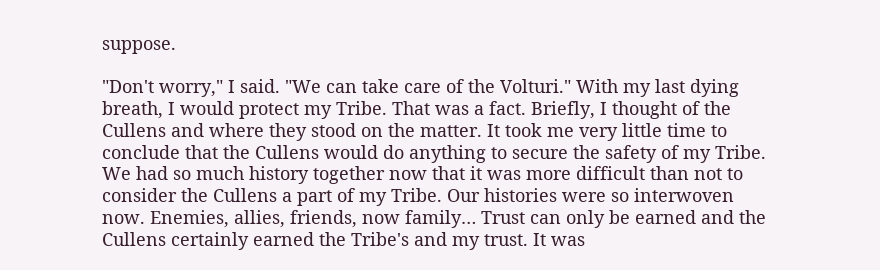suppose.

"Don't worry," I said. "We can take care of the Volturi." With my last dying breath, I would protect my Tribe. That was a fact. Briefly, I thought of the Cullens and where they stood on the matter. It took me very little time to conclude that the Cullens would do anything to secure the safety of my Tribe. We had so much history together now that it was more difficult than not to consider the Cullens a part of my Tribe. Our histories were so interwoven now. Enemies, allies, friends, now family… Trust can only be earned and the Cullens certainly earned the Tribe's and my trust. It was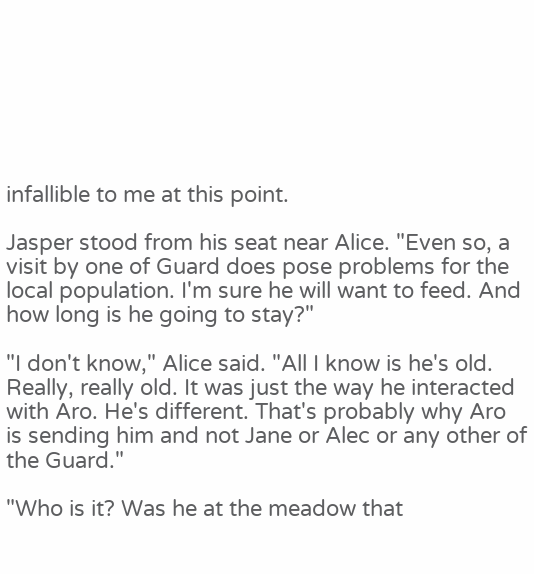infallible to me at this point.

Jasper stood from his seat near Alice. "Even so, a visit by one of Guard does pose problems for the local population. I'm sure he will want to feed. And how long is he going to stay?"

"I don't know," Alice said. "All I know is he's old. Really, really old. It was just the way he interacted with Aro. He's different. That's probably why Aro is sending him and not Jane or Alec or any other of the Guard."

"Who is it? Was he at the meadow that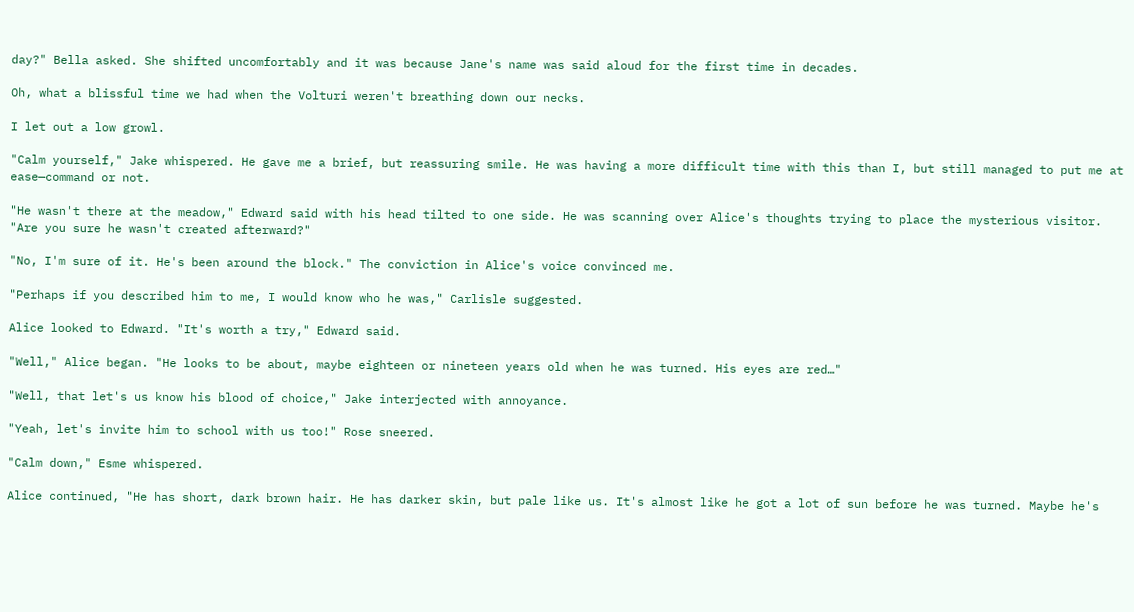day?" Bella asked. She shifted uncomfortably and it was because Jane's name was said aloud for the first time in decades.

Oh, what a blissful time we had when the Volturi weren't breathing down our necks.

I let out a low growl.

"Calm yourself," Jake whispered. He gave me a brief, but reassuring smile. He was having a more difficult time with this than I, but still managed to put me at ease—command or not.

"He wasn't there at the meadow," Edward said with his head tilted to one side. He was scanning over Alice's thoughts trying to place the mysterious visitor. "Are you sure he wasn't created afterward?"

"No, I'm sure of it. He's been around the block." The conviction in Alice's voice convinced me.

"Perhaps if you described him to me, I would know who he was," Carlisle suggested.

Alice looked to Edward. "It's worth a try," Edward said.

"Well," Alice began. "He looks to be about, maybe eighteen or nineteen years old when he was turned. His eyes are red…"

"Well, that let's us know his blood of choice," Jake interjected with annoyance.

"Yeah, let's invite him to school with us too!" Rose sneered.

"Calm down," Esme whispered.

Alice continued, "He has short, dark brown hair. He has darker skin, but pale like us. It's almost like he got a lot of sun before he was turned. Maybe he's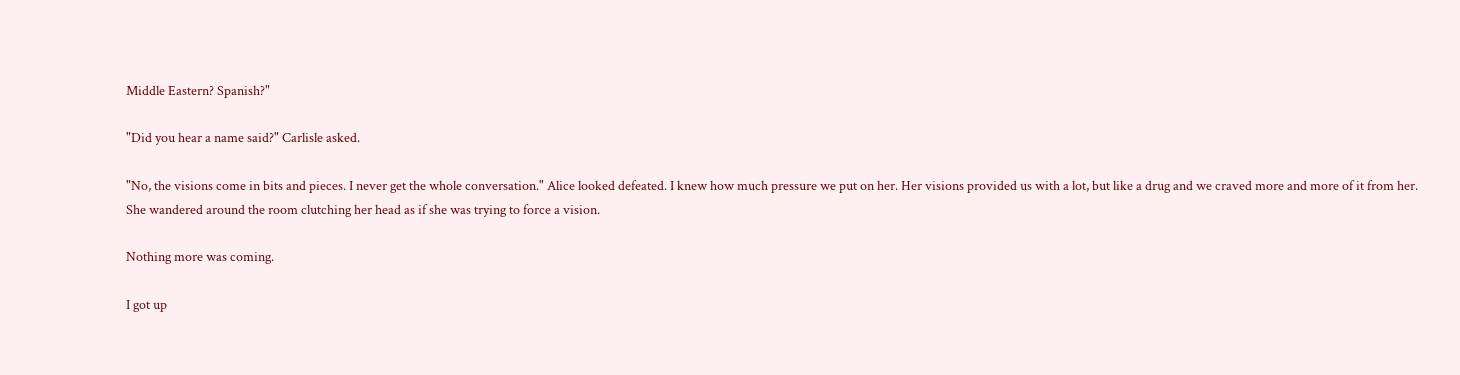Middle Eastern? Spanish?"

"Did you hear a name said?" Carlisle asked.

"No, the visions come in bits and pieces. I never get the whole conversation." Alice looked defeated. I knew how much pressure we put on her. Her visions provided us with a lot, but like a drug and we craved more and more of it from her. She wandered around the room clutching her head as if she was trying to force a vision.

Nothing more was coming.

I got up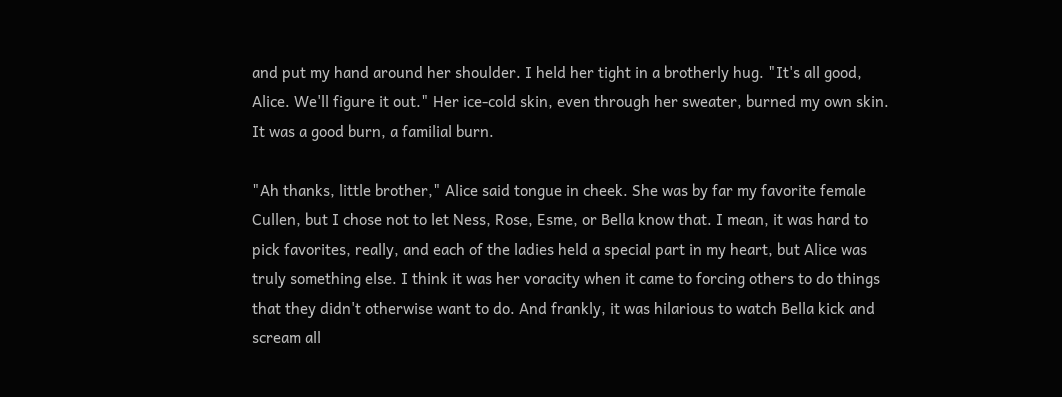and put my hand around her shoulder. I held her tight in a brotherly hug. "It's all good, Alice. We'll figure it out." Her ice-cold skin, even through her sweater, burned my own skin. It was a good burn, a familial burn.

"Ah thanks, little brother," Alice said tongue in cheek. She was by far my favorite female Cullen, but I chose not to let Ness, Rose, Esme, or Bella know that. I mean, it was hard to pick favorites, really, and each of the ladies held a special part in my heart, but Alice was truly something else. I think it was her voracity when it came to forcing others to do things that they didn't otherwise want to do. And frankly, it was hilarious to watch Bella kick and scream all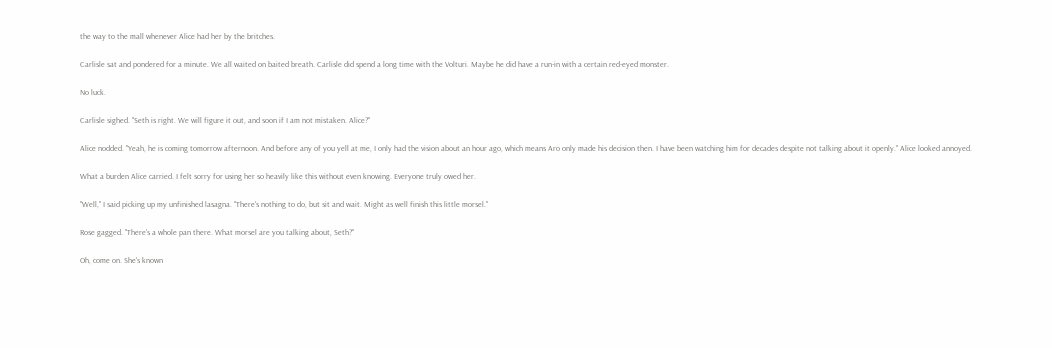the way to the mall whenever Alice had her by the britches.

Carlisle sat and pondered for a minute. We all waited on baited breath. Carlisle did spend a long time with the Volturi. Maybe he did have a run-in with a certain red-eyed monster.

No luck.

Carlisle sighed. "Seth is right. We will figure it out, and soon if I am not mistaken. Alice?"

Alice nodded. "Yeah, he is coming tomorrow afternoon. And before any of you yell at me, I only had the vision about an hour ago, which means Aro only made his decision then. I have been watching him for decades despite not talking about it openly." Alice looked annoyed.

What a burden Alice carried. I felt sorry for using her so heavily like this without even knowing. Everyone truly owed her.

"Well," I said picking up my unfinished lasagna. "There's nothing to do, but sit and wait. Might as well finish this little morsel."

Rose gagged. "There's a whole pan there. What morsel are you talking about, Seth?"

Oh, come on. She's known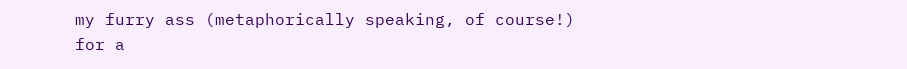my furry ass (metaphorically speaking, of course!) for a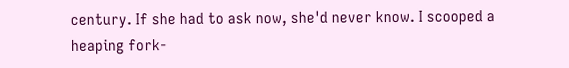century. If she had to ask now, she'd never know. I scooped a heaping fork-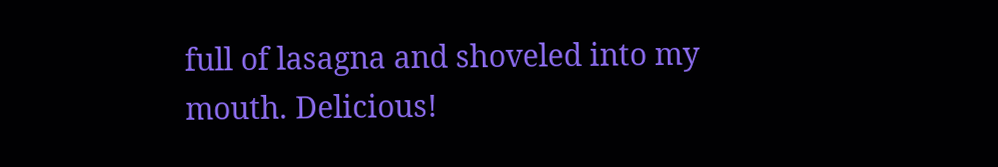full of lasagna and shoveled into my mouth. Delicious!